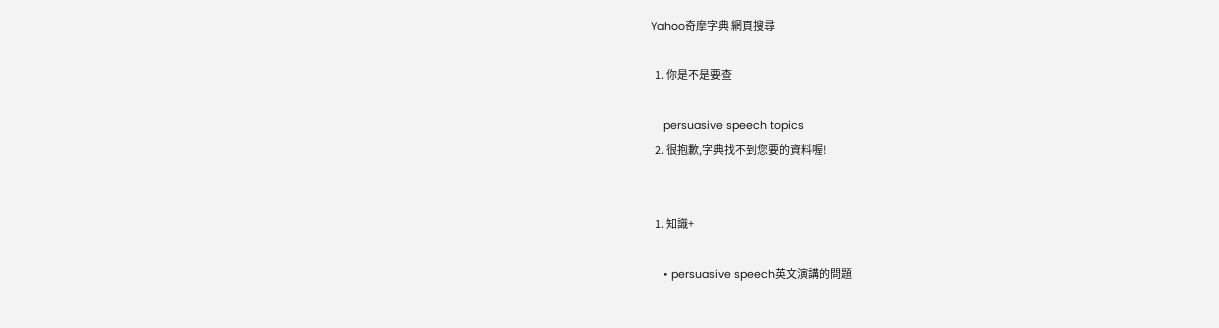Yahoo奇摩字典 網頁搜尋

  1. 你是不是要查

    persuasive speech topics
  2. 很抱歉,字典找不到您要的資料喔!


  1. 知識+

    • persuasive speech英文演講的問題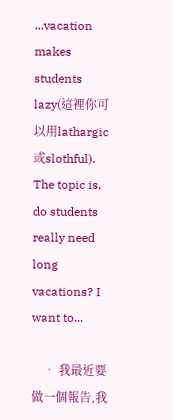...vacation makes students lazy(這裡你可以用lathargic或slothful). The topic is, do students really need long vacations? I want to...

    • 我最近要做一個報告,我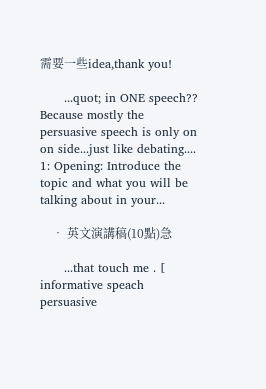需要一些idea,thank you!

      ...quot; in ONE speech?? Because mostly the persuasive speech is only on on side...just like debating.... 1: Opening: Introduce the topic and what you will be talking about in your...

    • 英文演講稿(10點)急

      ...that touch me . [ informative speach persuasive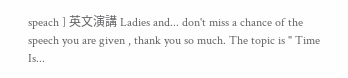speach ] 英文演講 Ladies and... don't miss a chance of the speech you are given , thank you so much. The topic is " Time Is...